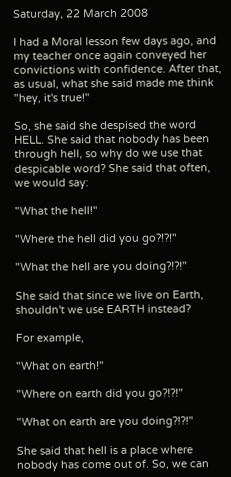Saturday, 22 March 2008

I had a Moral lesson few days ago, and my teacher once again conveyed her convictions with confidence. After that, as usual, what she said made me think "hey, it's true!"

So, she said she despised the word HELL. She said that nobody has been through hell, so why do we use that despicable word? She said that often, we would say:

"What the hell!"

"Where the hell did you go?!?!"

"What the hell are you doing?!?!"

She said that since we live on Earth, shouldn't we use EARTH instead?

For example,

"What on earth!"

"Where on earth did you go?!?!"

"What on earth are you doing?!?!"

She said that hell is a place where nobody has come out of. So, we can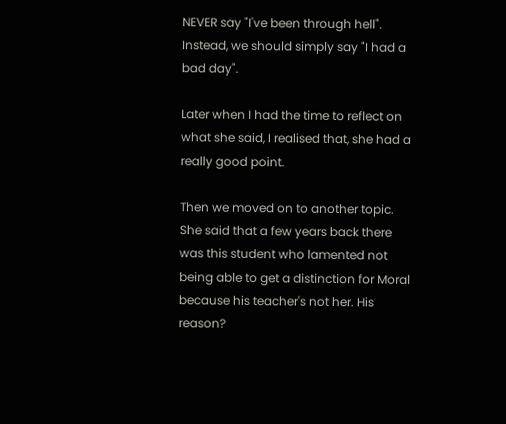NEVER say "I've been through hell". Instead, we should simply say "I had a bad day".

Later when I had the time to reflect on what she said, I realised that, she had a really good point.

Then we moved on to another topic. She said that a few years back there was this student who lamented not being able to get a distinction for Moral because his teacher's not her. His reason?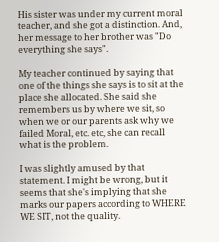His sister was under my current moral teacher, and she got a distinction. And, her message to her brother was "Do everything she says".

My teacher continued by saying that one of the things she says is to sit at the place she allocated. She said she remembers us by where we sit, so when we or our parents ask why we failed Moral, etc. etc, she can recall what is the problem.

I was slightly amused by that statement. I might be wrong, but it seems that she's implying that she marks our papers according to WHERE WE SIT, not the quality.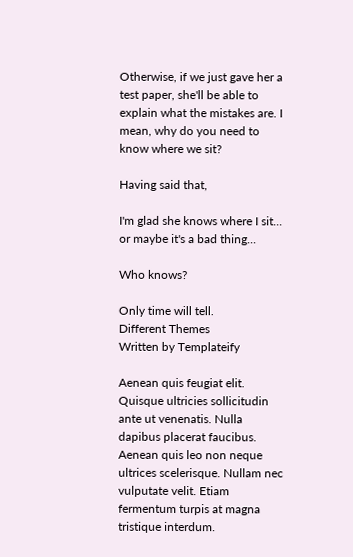Otherwise, if we just gave her a test paper, she'll be able to explain what the mistakes are. I mean, why do you need to know where we sit?

Having said that,

I'm glad she knows where I sit... or maybe it's a bad thing...

Who knows?

Only time will tell.
Different Themes
Written by Templateify

Aenean quis feugiat elit. Quisque ultricies sollicitudin ante ut venenatis. Nulla dapibus placerat faucibus. Aenean quis leo non neque ultrices scelerisque. Nullam nec vulputate velit. Etiam fermentum turpis at magna tristique interdum.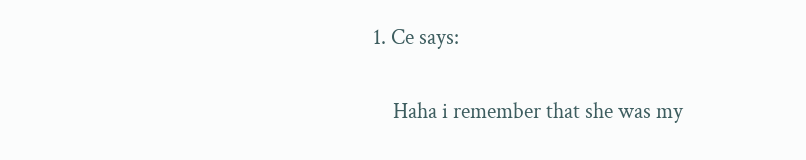1. Ce says:

    Haha i remember that she was my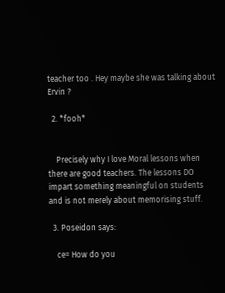teacher too . Hey maybe she was talking about Ervin ?

  2. *fooh*


    Precisely why I love Moral lessons when there are good teachers. The lessons DO impart something meaningful on students and is not merely about memorising stuff.

  3. Poseidon says:

    ce= How do you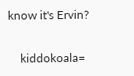know it's Ervin?

    kiddokoala=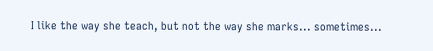I like the way she teach, but not the way she marks... sometimes...